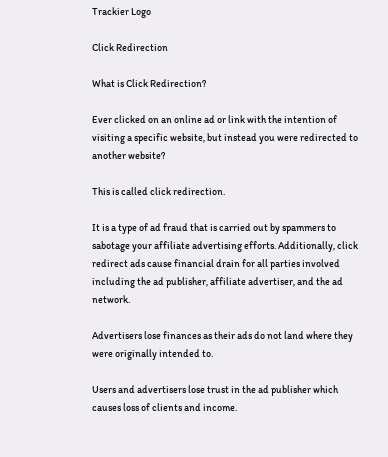Trackier Logo

Click Redirection

What is Click Redirection?

Ever clicked on an online ad or link with the intention of visiting a specific website, but instead you were redirected to another website?

This is called click redirection.

It is a type of ad fraud that is carried out by spammers to sabotage your affiliate advertising efforts. Additionally, click redirect ads cause financial drain for all parties involved including the ad publisher, affiliate advertiser, and the ad network.

Advertisers lose finances as their ads do not land where they were originally intended to.

Users and advertisers lose trust in the ad publisher which causes loss of clients and income.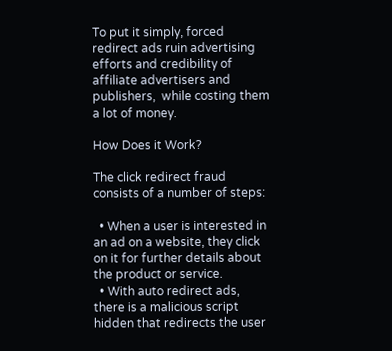To put it simply, forced redirect ads ruin advertising efforts and credibility of affiliate advertisers and publishers,  while costing them a lot of money.

How Does it Work?

The click redirect fraud consists of a number of steps:

  • When a user is interested in an ad on a website, they click on it for further details about the product or service.
  • With auto redirect ads, there is a malicious script hidden that redirects the user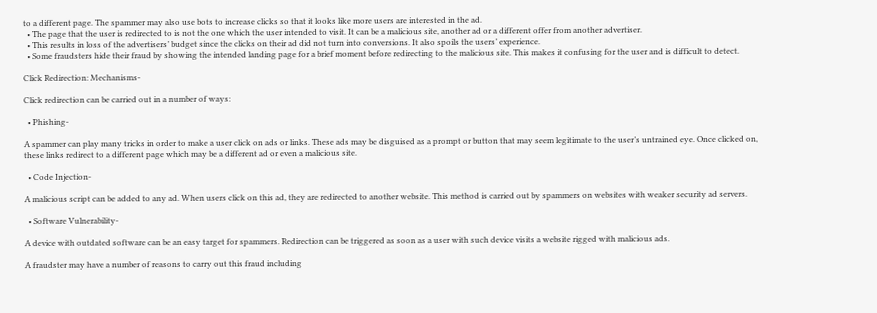to a different page. The spammer may also use bots to increase clicks so that it looks like more users are interested in the ad.
  • The page that the user is redirected to is not the one which the user intended to visit. It can be a malicious site, another ad or a different offer from another advertiser.
  • This results in loss of the advertisers’ budget since the clicks on their ad did not turn into conversions. It also spoils the users’ experience.
  • Some fraudsters hide their fraud by showing the intended landing page for a brief moment before redirecting to the malicious site. This makes it confusing for the user and is difficult to detect.

Click Redirection: Mechanisms-

Click redirection can be carried out in a number of ways:

  • Phishing-

A spammer can play many tricks in order to make a user click on ads or links. These ads may be disguised as a prompt or button that may seem legitimate to the user’s untrained eye. Once clicked on, these links redirect to a different page which may be a different ad or even a malicious site.

  • Code Injection-

A malicious script can be added to any ad. When users click on this ad, they are redirected to another website. This method is carried out by spammers on websites with weaker security ad servers.

  • Software Vulnerability-

A device with outdated software can be an easy target for spammers. Redirection can be triggered as soon as a user with such device visits a website rigged with malicious ads.

A fraudster may have a number of reasons to carry out this fraud including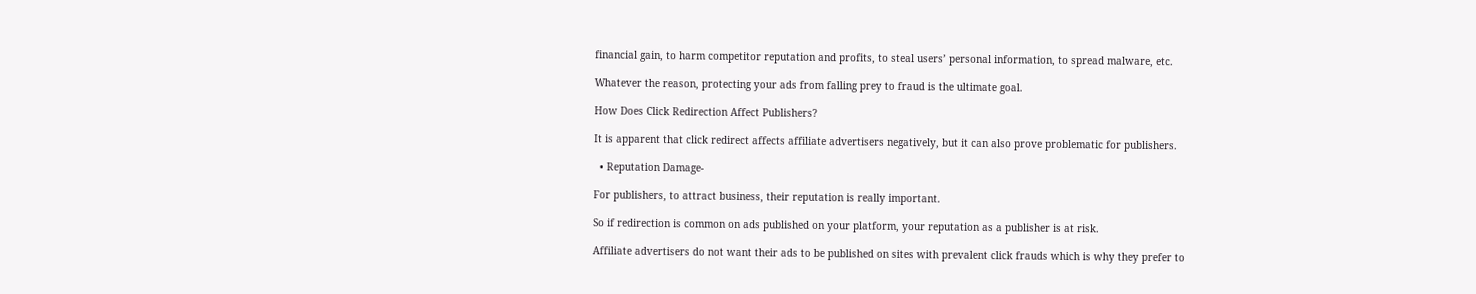financial gain, to harm competitor reputation and profits, to steal users’ personal information, to spread malware, etc.

Whatever the reason, protecting your ads from falling prey to fraud is the ultimate goal.

How Does Click Redirection Affect Publishers?

It is apparent that click redirect affects affiliate advertisers negatively, but it can also prove problematic for publishers.

  • Reputation Damage-

For publishers, to attract business, their reputation is really important.

So if redirection is common on ads published on your platform, your reputation as a publisher is at risk.

Affiliate advertisers do not want their ads to be published on sites with prevalent click frauds which is why they prefer to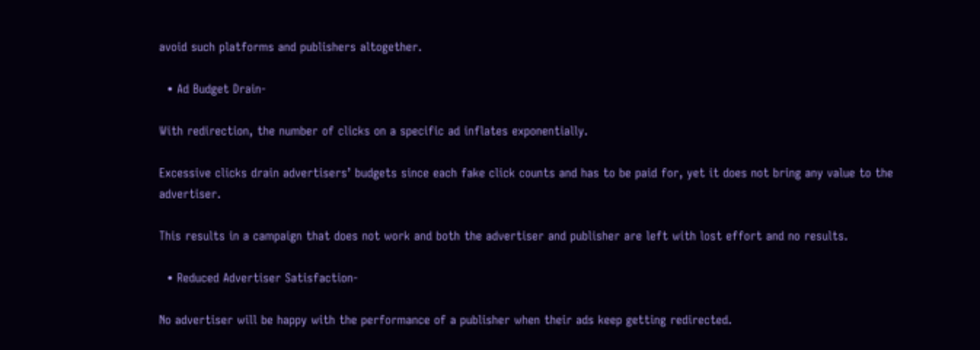avoid such platforms and publishers altogether.

  • Ad Budget Drain-

With redirection, the number of clicks on a specific ad inflates exponentially.

Excessive clicks drain advertisers’ budgets since each fake click counts and has to be paid for, yet it does not bring any value to the advertiser.

This results in a campaign that does not work and both the advertiser and publisher are left with lost effort and no results.

  • Reduced Advertiser Satisfaction-

No advertiser will be happy with the performance of a publisher when their ads keep getting redirected.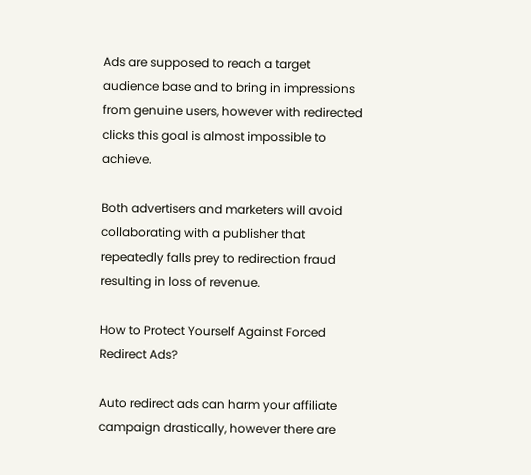Ads are supposed to reach a target audience base and to bring in impressions from genuine users, however with redirected clicks this goal is almost impossible to achieve.

Both advertisers and marketers will avoid collaborating with a publisher that repeatedly falls prey to redirection fraud resulting in loss of revenue.

How to Protect Yourself Against Forced Redirect Ads?

Auto redirect ads can harm your affiliate campaign drastically, however there are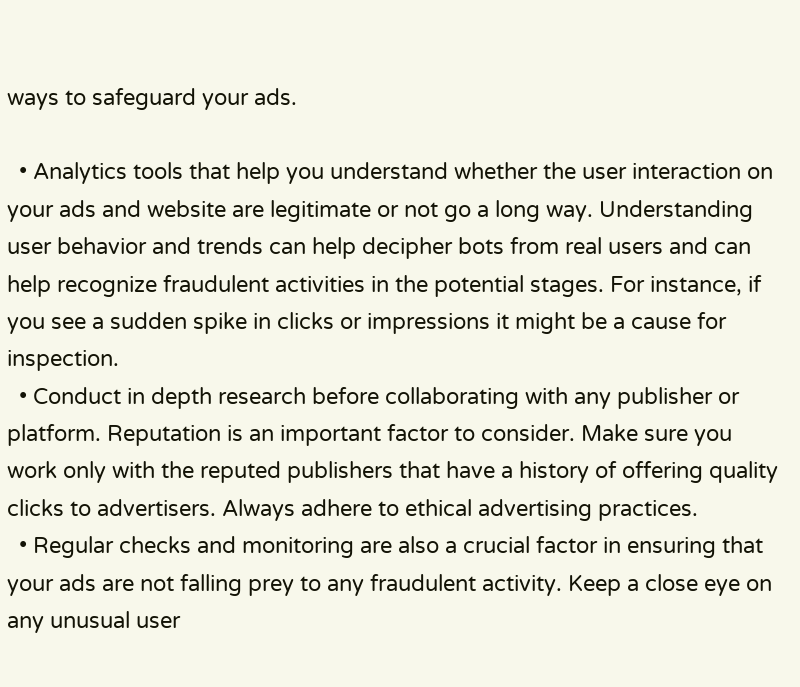ways to safeguard your ads.

  • Analytics tools that help you understand whether the user interaction on your ads and website are legitimate or not go a long way. Understanding user behavior and trends can help decipher bots from real users and can help recognize fraudulent activities in the potential stages. For instance, if you see a sudden spike in clicks or impressions it might be a cause for inspection.
  • Conduct in depth research before collaborating with any publisher or platform. Reputation is an important factor to consider. Make sure you work only with the reputed publishers that have a history of offering quality clicks to advertisers. Always adhere to ethical advertising practices.
  • Regular checks and monitoring are also a crucial factor in ensuring that your ads are not falling prey to any fraudulent activity. Keep a close eye on any unusual user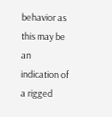behavior as this may be an indication of a rigged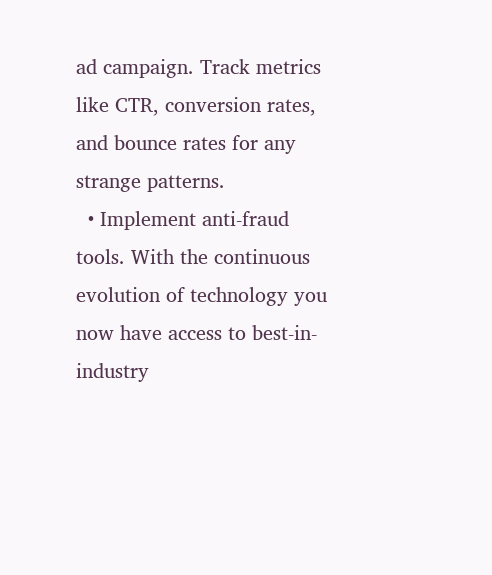ad campaign. Track metrics like CTR, conversion rates, and bounce rates for any strange patterns.
  • Implement anti-fraud tools. With the continuous evolution of technology you now have access to best-in-industry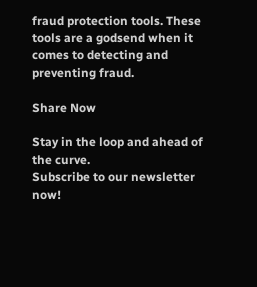fraud protection tools. These tools are a godsend when it comes to detecting and preventing fraud.

Share Now

Stay in the loop and ahead of the curve.
Subscribe to our newsletter now!